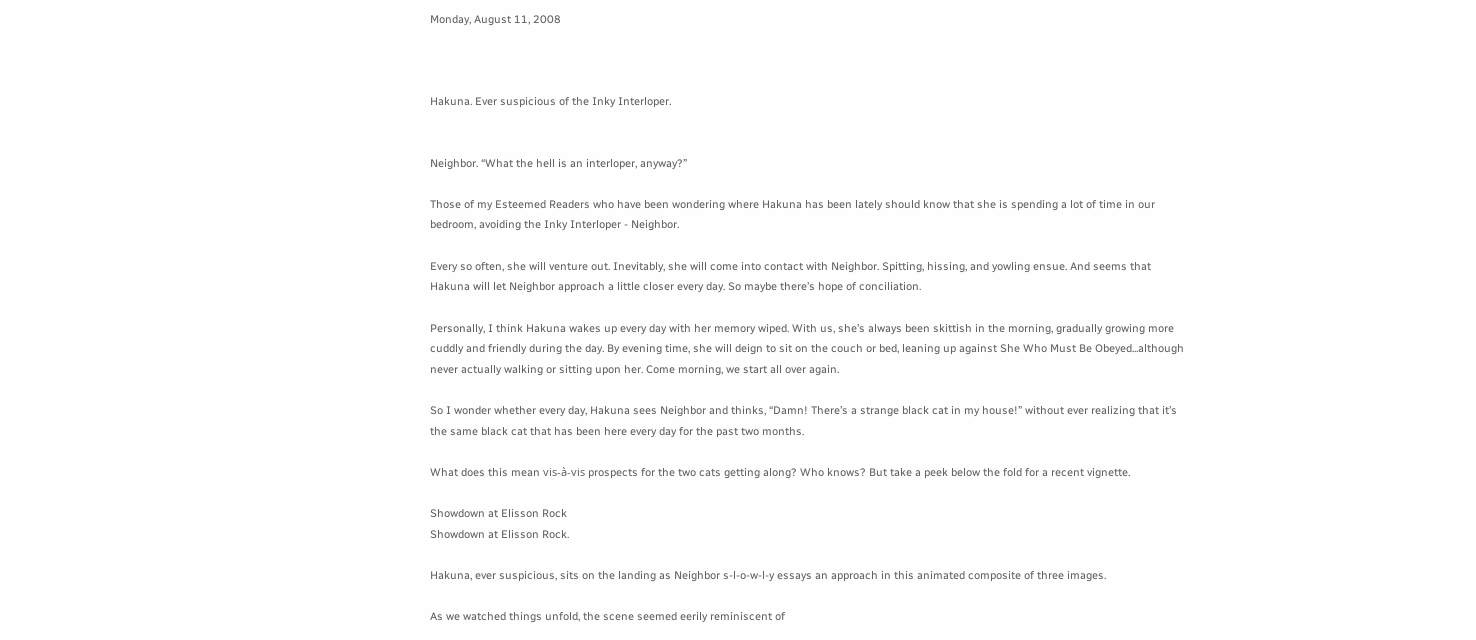Monday, August 11, 2008



Hakuna. Ever suspicious of the Inky Interloper.


Neighbor. “What the hell is an interloper, anyway?”

Those of my Esteemed Readers who have been wondering where Hakuna has been lately should know that she is spending a lot of time in our bedroom, avoiding the Inky Interloper - Neighbor.

Every so often, she will venture out. Inevitably, she will come into contact with Neighbor. Spitting, hissing, and yowling ensue. And seems that Hakuna will let Neighbor approach a little closer every day. So maybe there’s hope of conciliation.

Personally, I think Hakuna wakes up every day with her memory wiped. With us, she’s always been skittish in the morning, gradually growing more cuddly and friendly during the day. By evening time, she will deign to sit on the couch or bed, leaning up against She Who Must Be Obeyed...although never actually walking or sitting upon her. Come morning, we start all over again.

So I wonder whether every day, Hakuna sees Neighbor and thinks, “Damn! There’s a strange black cat in my house!” without ever realizing that it’s the same black cat that has been here every day for the past two months.

What does this mean vis-à-vis prospects for the two cats getting along? Who knows? But take a peek below the fold for a recent vignette.

Showdown at Elisson Rock
Showdown at Elisson Rock.

Hakuna, ever suspicious, sits on the landing as Neighbor s-l-o-w-l-y essays an approach in this animated composite of three images.

As we watched things unfold, the scene seemed eerily reminiscent of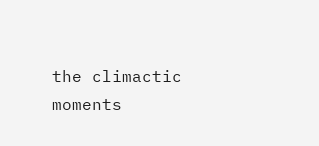the climactic moments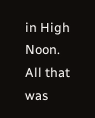in High Noon. All that was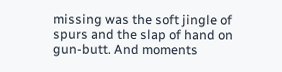missing was the soft jingle of spurs and the slap of hand on gun-butt. And moments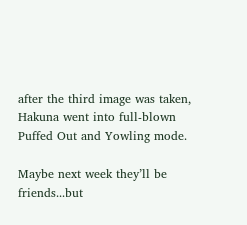after the third image was taken, Hakuna went into full-blown Puffed Out and Yowling mode.

Maybe next week they’ll be friends...but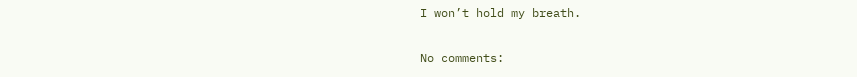I won’t hold my breath.

No comments: